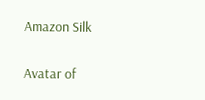Amazon Silk

Avatar of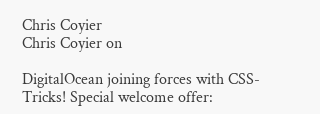Chris Coyier
Chris Coyier on

DigitalOcean joining forces with CSS-Tricks! Special welcome offer: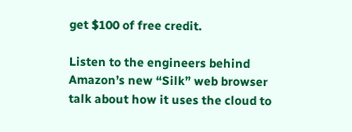get $100 of free credit.

Listen to the engineers behind Amazon’s new “Silk” web browser talk about how it uses the cloud to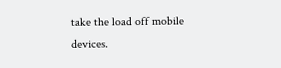take the load off mobile devices.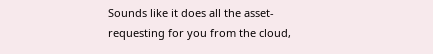Sounds like it does all the asset-requesting for you from the cloud,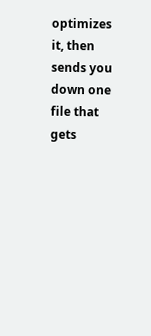optimizes it, then sends you down one file that gets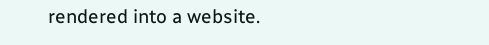rendered into a website.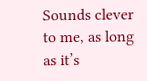Sounds clever to me, as long as it’s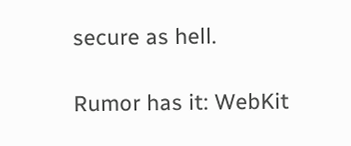secure as hell.

Rumor has it: WebKit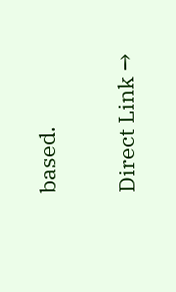based.

Direct Link →